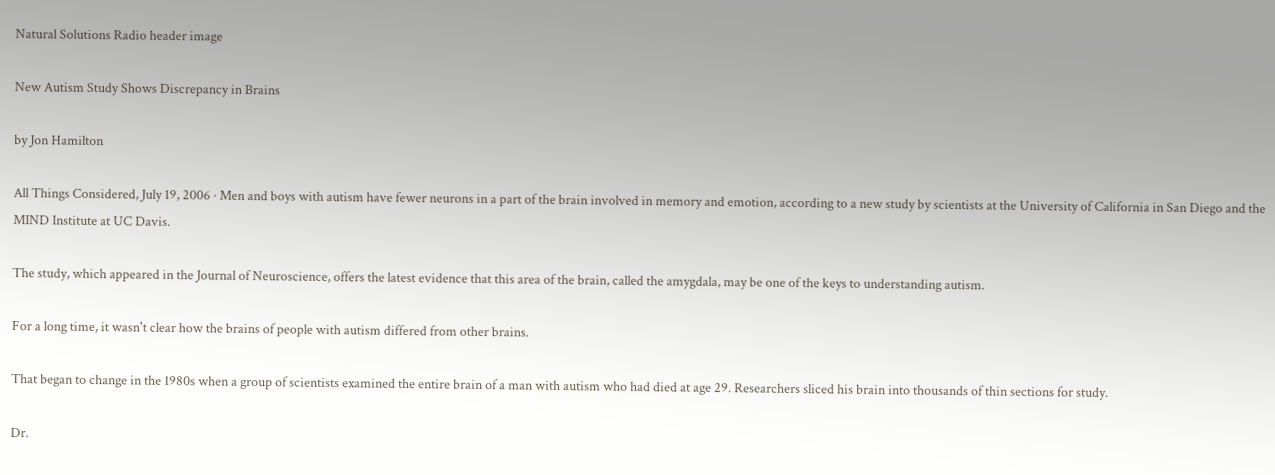Natural Solutions Radio header image

New Autism Study Shows Discrepancy in Brains

by Jon Hamilton

All Things Considered, July 19, 2006 · Men and boys with autism have fewer neurons in a part of the brain involved in memory and emotion, according to a new study by scientists at the University of California in San Diego and the MIND Institute at UC Davis.

The study, which appeared in the Journal of Neuroscience, offers the latest evidence that this area of the brain, called the amygdala, may be one of the keys to understanding autism.

For a long time, it wasn't clear how the brains of people with autism differed from other brains.

That began to change in the 1980s when a group of scientists examined the entire brain of a man with autism who had died at age 29. Researchers sliced his brain into thousands of thin sections for study.

Dr.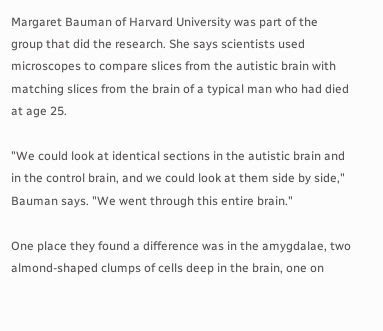Margaret Bauman of Harvard University was part of the group that did the research. She says scientists used microscopes to compare slices from the autistic brain with matching slices from the brain of a typical man who had died at age 25.

"We could look at identical sections in the autistic brain and in the control brain, and we could look at them side by side," Bauman says. "We went through this entire brain."

One place they found a difference was in the amygdalae, two almond-shaped clumps of cells deep in the brain, one on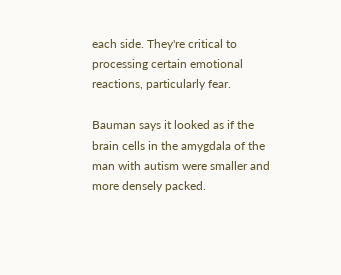each side. They're critical to processing certain emotional reactions, particularly fear.

Bauman says it looked as if the brain cells in the amygdala of the man with autism were smaller and more densely packed.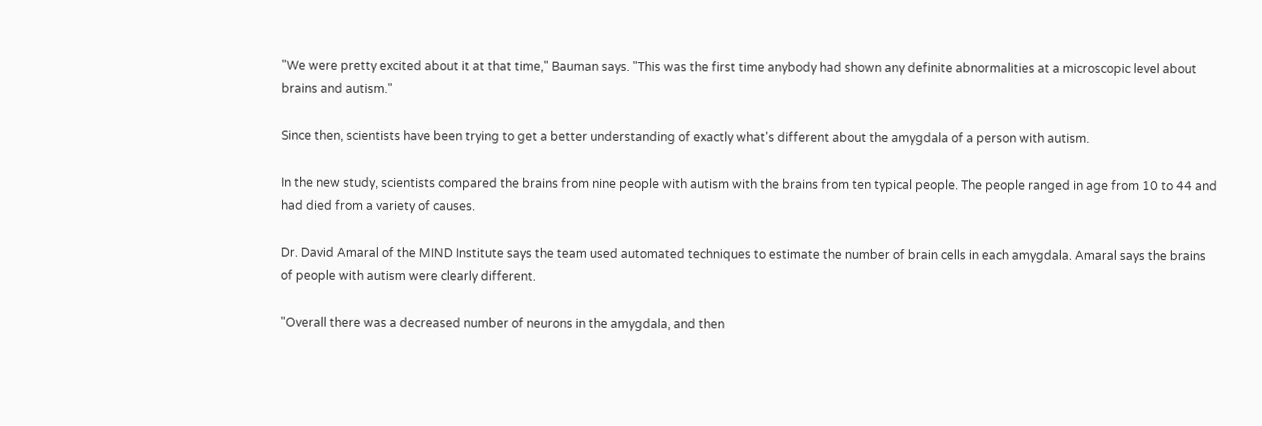"We were pretty excited about it at that time," Bauman says. "This was the first time anybody had shown any definite abnormalities at a microscopic level about brains and autism."

Since then, scientists have been trying to get a better understanding of exactly what's different about the amygdala of a person with autism.

In the new study, scientists compared the brains from nine people with autism with the brains from ten typical people. The people ranged in age from 10 to 44 and had died from a variety of causes.

Dr. David Amaral of the MIND Institute says the team used automated techniques to estimate the number of brain cells in each amygdala. Amaral says the brains of people with autism were clearly different.

"Overall there was a decreased number of neurons in the amygdala, and then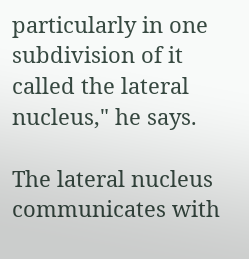particularly in one subdivision of it called the lateral nucleus," he says.

The lateral nucleus communicates with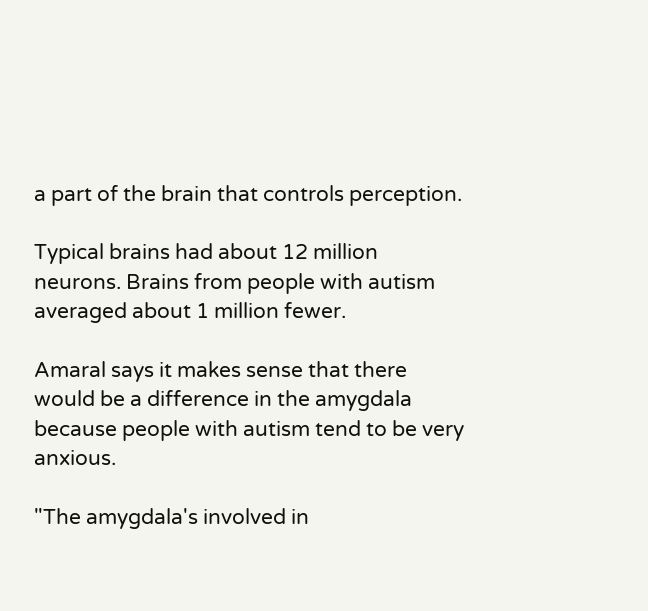a part of the brain that controls perception.

Typical brains had about 12 million neurons. Brains from people with autism averaged about 1 million fewer.

Amaral says it makes sense that there would be a difference in the amygdala because people with autism tend to be very anxious.

"The amygdala's involved in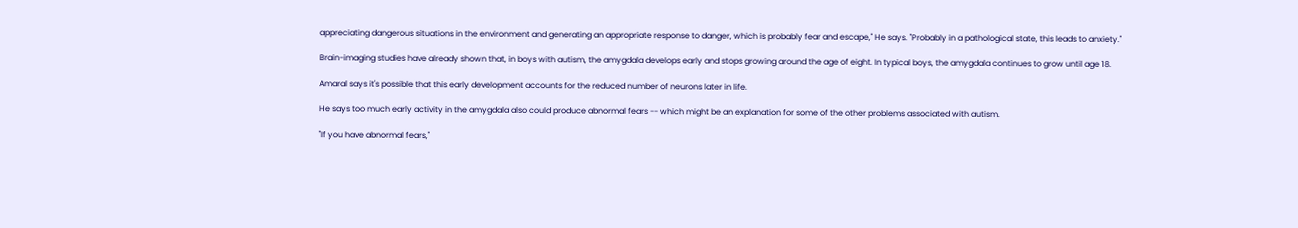appreciating dangerous situations in the environment and generating an appropriate response to danger, which is probably fear and escape," He says. "Probably in a pathological state, this leads to anxiety."

Brain-imaging studies have already shown that, in boys with autism, the amygdala develops early and stops growing around the age of eight. In typical boys, the amygdala continues to grow until age 18.

Amaral says it's possible that this early development accounts for the reduced number of neurons later in life.

He says too much early activity in the amygdala also could produce abnormal fears -- which might be an explanation for some of the other problems associated with autism.

"If you have abnormal fears,"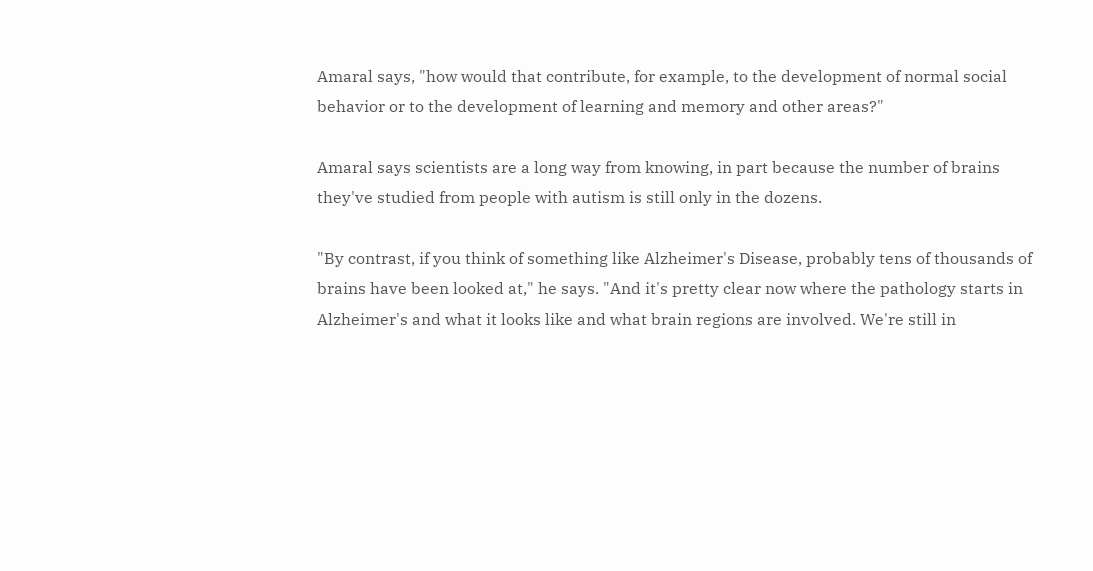Amaral says, "how would that contribute, for example, to the development of normal social behavior or to the development of learning and memory and other areas?"

Amaral says scientists are a long way from knowing, in part because the number of brains they've studied from people with autism is still only in the dozens.

"By contrast, if you think of something like Alzheimer's Disease, probably tens of thousands of brains have been looked at," he says. "And it's pretty clear now where the pathology starts in Alzheimer's and what it looks like and what brain regions are involved. We're still in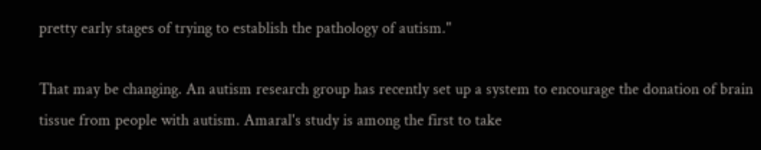pretty early stages of trying to establish the pathology of autism."

That may be changing. An autism research group has recently set up a system to encourage the donation of brain tissue from people with autism. Amaral's study is among the first to take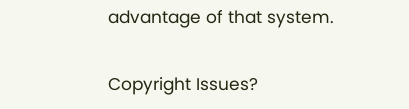advantage of that system.

Copyright Issues?